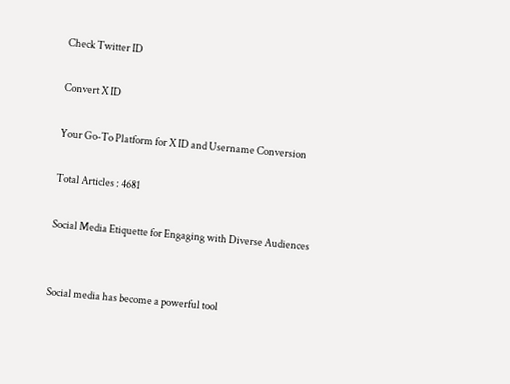Check Twitter ID

Convert X ID

Your Go-To Platform for X ID and Username Conversion

Total Articles : 4681

Social Media Etiquette for Engaging with Diverse Audiences


Social media has become a powerful tool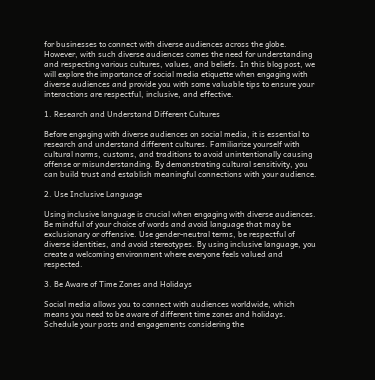for businesses to connect with diverse audiences across the globe. However, with such diverse audiences comes the need for understanding and respecting various cultures, values, and beliefs. In this blog post, we will explore the importance of social media etiquette when engaging with diverse audiences and provide you with some valuable tips to ensure your interactions are respectful, inclusive, and effective.

1. Research and Understand Different Cultures

Before engaging with diverse audiences on social media, it is essential to research and understand different cultures. Familiarize yourself with cultural norms, customs, and traditions to avoid unintentionally causing offense or misunderstanding. By demonstrating cultural sensitivity, you can build trust and establish meaningful connections with your audience.

2. Use Inclusive Language

Using inclusive language is crucial when engaging with diverse audiences. Be mindful of your choice of words and avoid language that may be exclusionary or offensive. Use gender-neutral terms, be respectful of diverse identities, and avoid stereotypes. By using inclusive language, you create a welcoming environment where everyone feels valued and respected.

3. Be Aware of Time Zones and Holidays

Social media allows you to connect with audiences worldwide, which means you need to be aware of different time zones and holidays. Schedule your posts and engagements considering the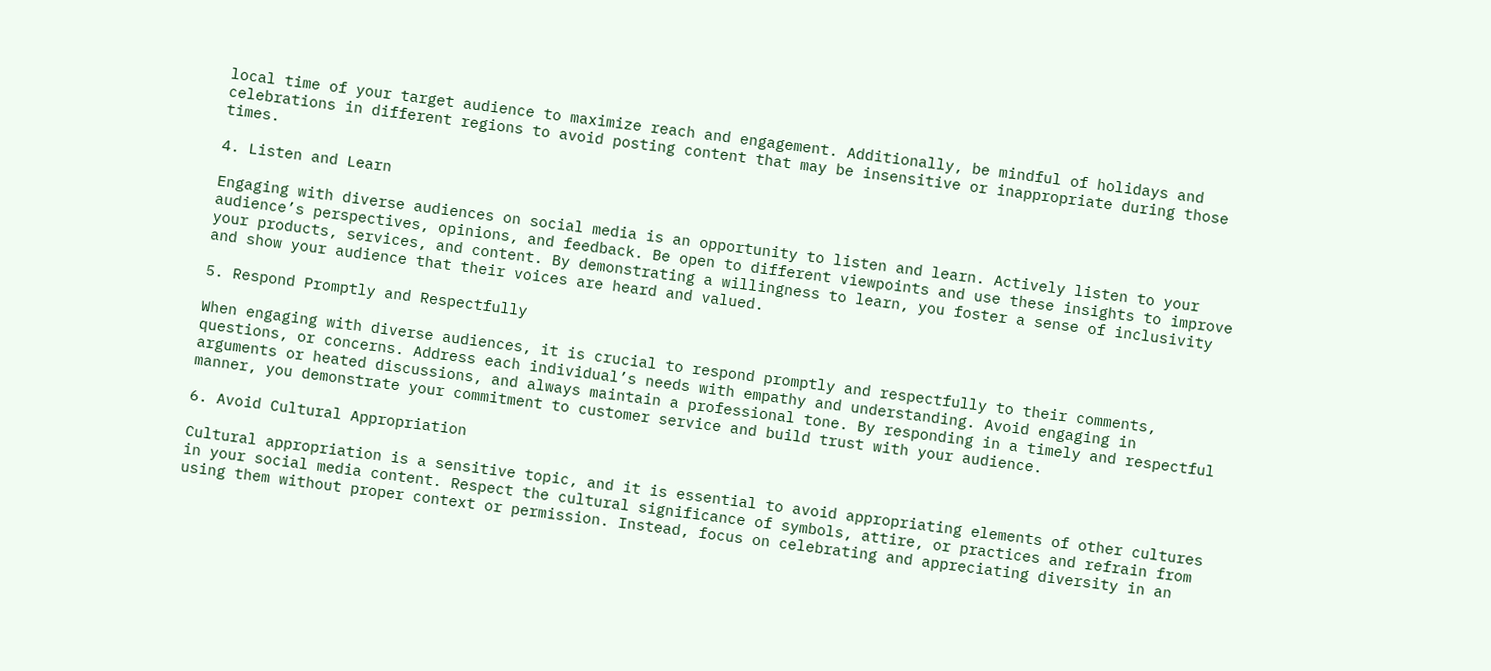local time of your target audience to maximize reach and engagement. Additionally, be mindful of holidays and celebrations in different regions to avoid posting content that may be insensitive or inappropriate during those times.

4. Listen and Learn

Engaging with diverse audiences on social media is an opportunity to listen and learn. Actively listen to your audience’s perspectives, opinions, and feedback. Be open to different viewpoints and use these insights to improve your products, services, and content. By demonstrating a willingness to learn, you foster a sense of inclusivity and show your audience that their voices are heard and valued.

5. Respond Promptly and Respectfully

When engaging with diverse audiences, it is crucial to respond promptly and respectfully to their comments, questions, or concerns. Address each individual’s needs with empathy and understanding. Avoid engaging in arguments or heated discussions, and always maintain a professional tone. By responding in a timely and respectful manner, you demonstrate your commitment to customer service and build trust with your audience.

6. Avoid Cultural Appropriation

Cultural appropriation is a sensitive topic, and it is essential to avoid appropriating elements of other cultures in your social media content. Respect the cultural significance of symbols, attire, or practices and refrain from using them without proper context or permission. Instead, focus on celebrating and appreciating diversity in an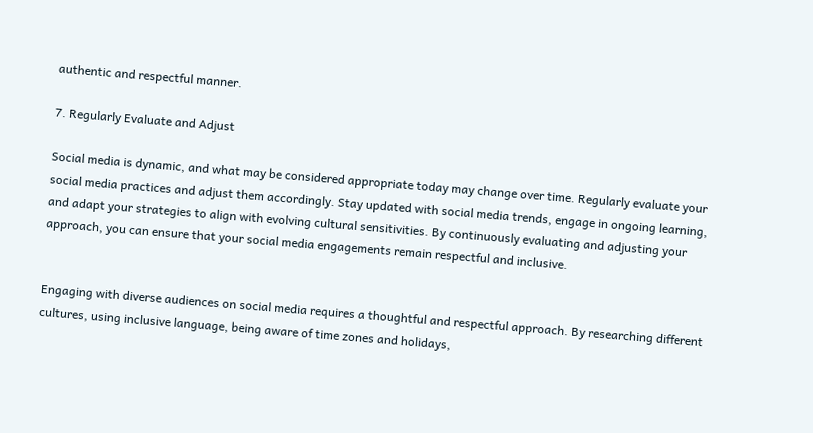authentic and respectful manner.

7. Regularly Evaluate and Adjust

Social media is dynamic, and what may be considered appropriate today may change over time. Regularly evaluate your social media practices and adjust them accordingly. Stay updated with social media trends, engage in ongoing learning, and adapt your strategies to align with evolving cultural sensitivities. By continuously evaluating and adjusting your approach, you can ensure that your social media engagements remain respectful and inclusive.


Engaging with diverse audiences on social media requires a thoughtful and respectful approach. By researching different cultures, using inclusive language, being aware of time zones and holidays,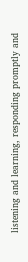listening and learning, responding promptly and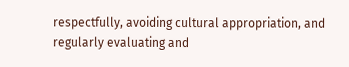respectfully, avoiding cultural appropriation, and regularly evaluating and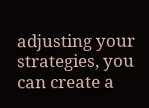adjusting your strategies, you can create a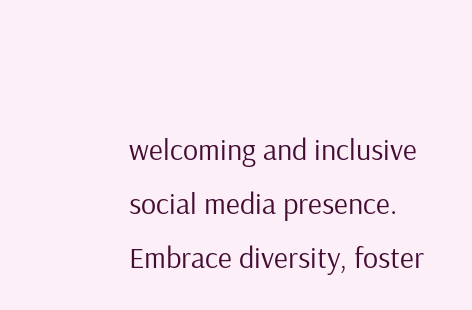welcoming and inclusive social media presence. Embrace diversity, foster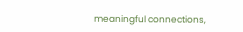meaningful connections,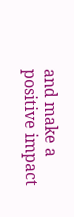and make a positive impact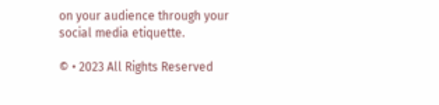on your audience through your social media etiquette.

© • 2023 All Rights Reserved